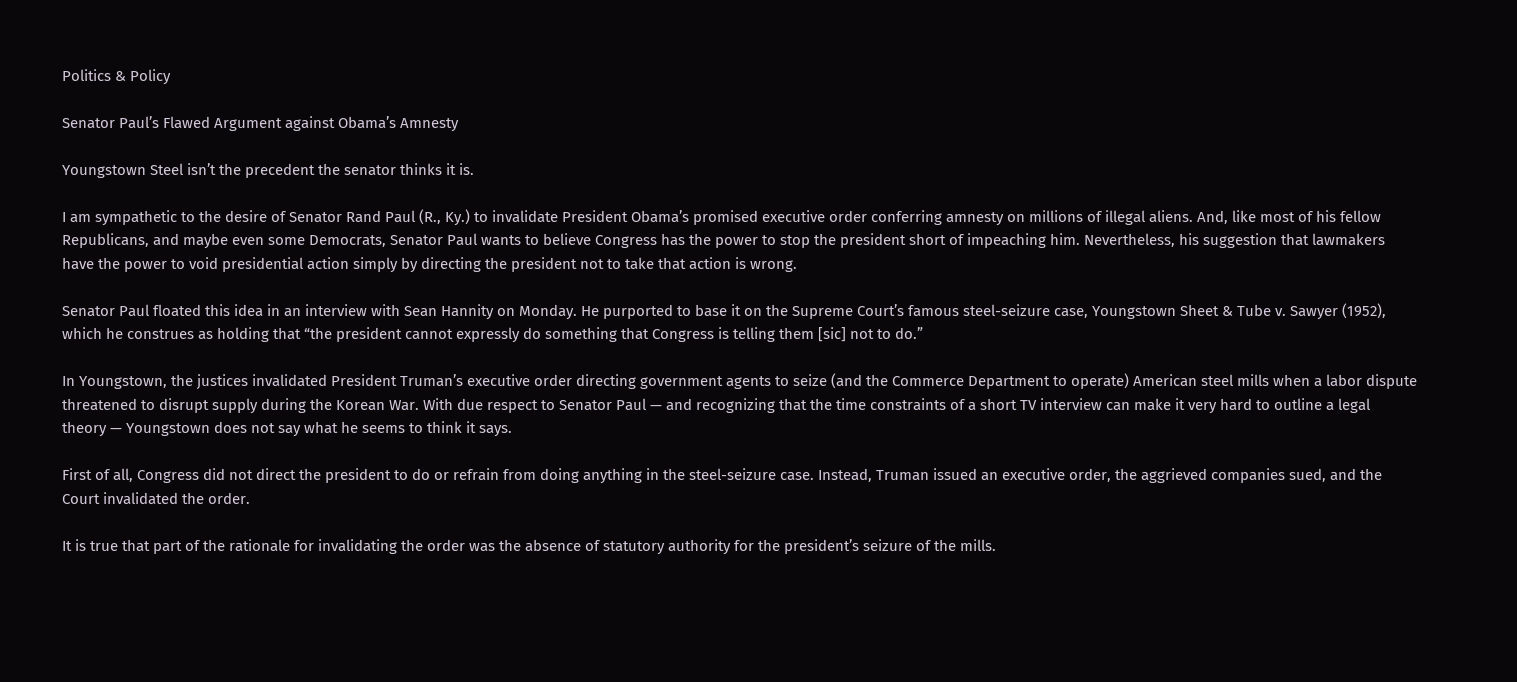Politics & Policy

Senator Paul’s Flawed Argument against Obama’s Amnesty

Youngstown Steel isn’t the precedent the senator thinks it is.

I am sympathetic to the desire of Senator Rand Paul (R., Ky.) to invalidate President Obama’s promised executive order conferring amnesty on millions of illegal aliens. And, like most of his fellow Republicans, and maybe even some Democrats, Senator Paul wants to believe Congress has the power to stop the president short of impeaching him. Nevertheless, his suggestion that lawmakers have the power to void presidential action simply by directing the president not to take that action is wrong.

Senator Paul floated this idea in an interview with Sean Hannity on Monday. He purported to base it on the Supreme Court’s famous steel-seizure case, Youngstown Sheet & Tube v. Sawyer (1952), which he construes as holding that “the president cannot expressly do something that Congress is telling them [sic] not to do.”

In Youngstown, the justices invalidated President Truman’s executive order directing government agents to seize (and the Commerce Department to operate) American steel mills when a labor dispute threatened to disrupt supply during the Korean War. With due respect to Senator Paul — and recognizing that the time constraints of a short TV interview can make it very hard to outline a legal theory — Youngstown does not say what he seems to think it says.

First of all, Congress did not direct the president to do or refrain from doing anything in the steel-seizure case. Instead, Truman issued an executive order, the aggrieved companies sued, and the Court invalidated the order.

It is true that part of the rationale for invalidating the order was the absence of statutory authority for the president’s seizure of the mills.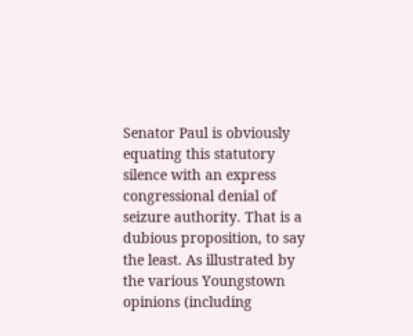Senator Paul is obviously equating this statutory silence with an express congressional denial of seizure authority. That is a dubious proposition, to say the least. As illustrated by the various Youngstown opinions (including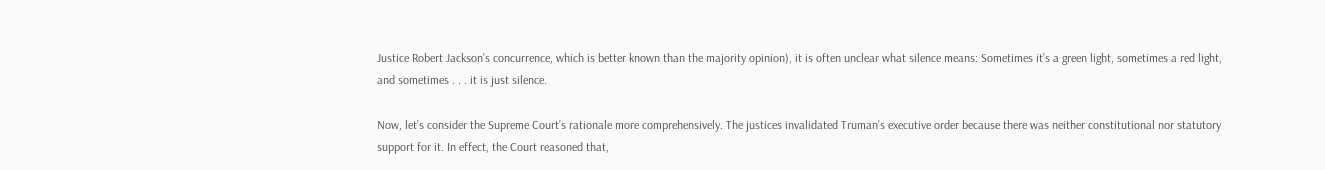Justice Robert Jackson’s concurrence, which is better known than the majority opinion), it is often unclear what silence means: Sometimes it’s a green light, sometimes a red light, and sometimes . . . it is just silence.

Now, let’s consider the Supreme Court’s rationale more comprehensively. The justices invalidated Truman’s executive order because there was neither constitutional nor statutory support for it. In effect, the Court reasoned that,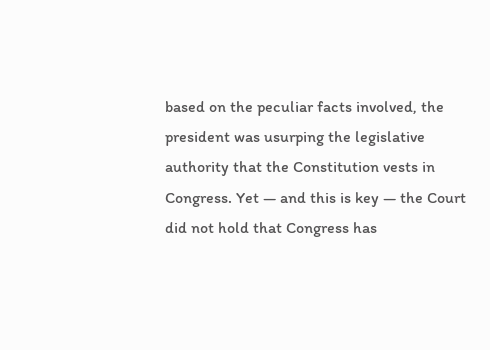based on the peculiar facts involved, the president was usurping the legislative authority that the Constitution vests in Congress. Yet — and this is key — the Court did not hold that Congress has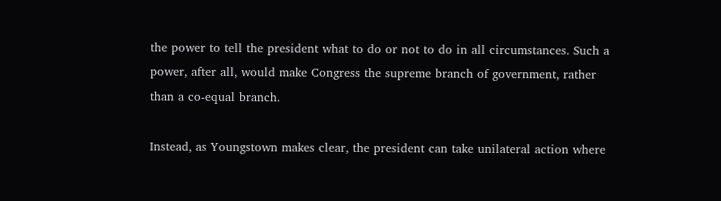the power to tell the president what to do or not to do in all circumstances. Such a power, after all, would make Congress the supreme branch of government, rather than a co-equal branch.

Instead, as Youngstown makes clear, the president can take unilateral action where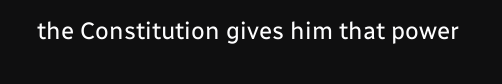the Constitution gives him that power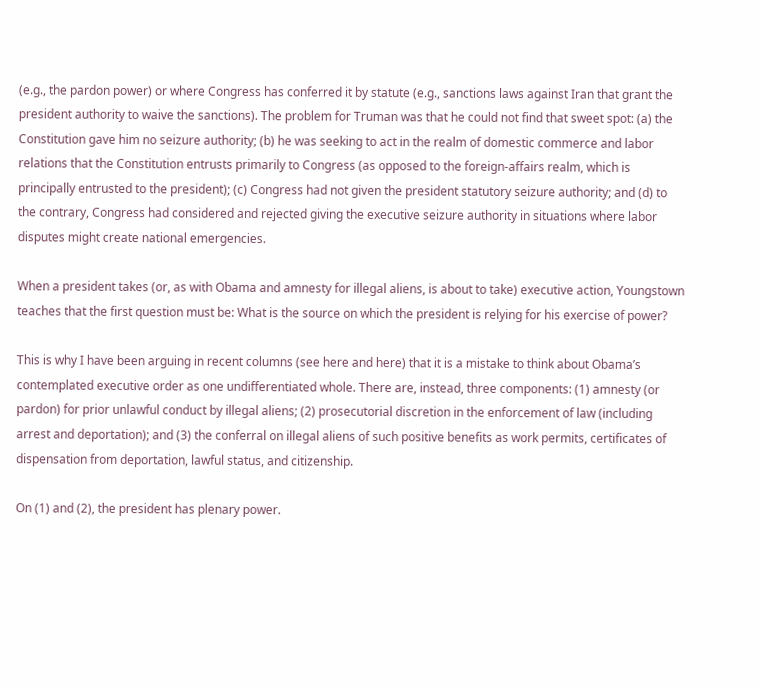(e.g., the pardon power) or where Congress has conferred it by statute (e.g., sanctions laws against Iran that grant the president authority to waive the sanctions). The problem for Truman was that he could not find that sweet spot: (a) the Constitution gave him no seizure authority; (b) he was seeking to act in the realm of domestic commerce and labor relations that the Constitution entrusts primarily to Congress (as opposed to the foreign-affairs realm, which is principally entrusted to the president); (c) Congress had not given the president statutory seizure authority; and (d) to the contrary, Congress had considered and rejected giving the executive seizure authority in situations where labor disputes might create national emergencies.

When a president takes (or, as with Obama and amnesty for illegal aliens, is about to take) executive action, Youngstown teaches that the first question must be: What is the source on which the president is relying for his exercise of power?

This is why I have been arguing in recent columns (see here and here) that it is a mistake to think about Obama’s contemplated executive order as one undifferentiated whole. There are, instead, three components: (1) amnesty (or pardon) for prior unlawful conduct by illegal aliens; (2) prosecutorial discretion in the enforcement of law (including arrest and deportation); and (3) the conferral on illegal aliens of such positive benefits as work permits, certificates of dispensation from deportation, lawful status, and citizenship.

On (1) and (2), the president has plenary power.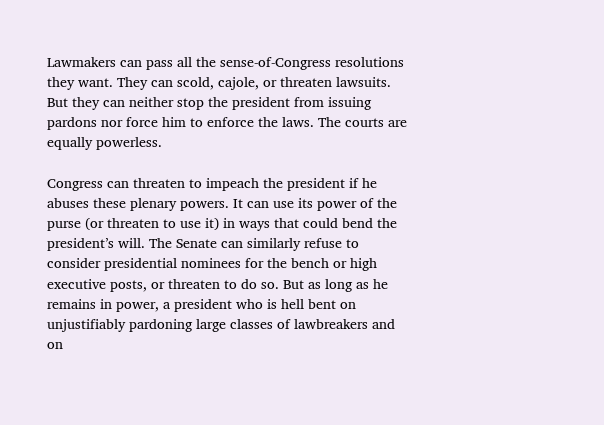Lawmakers can pass all the sense-of-Congress resolutions they want. They can scold, cajole, or threaten lawsuits. But they can neither stop the president from issuing pardons nor force him to enforce the laws. The courts are equally powerless.

Congress can threaten to impeach the president if he abuses these plenary powers. It can use its power of the purse (or threaten to use it) in ways that could bend the president’s will. The Senate can similarly refuse to consider presidential nominees for the bench or high executive posts, or threaten to do so. But as long as he remains in power, a president who is hell bent on unjustifiably pardoning large classes of lawbreakers and on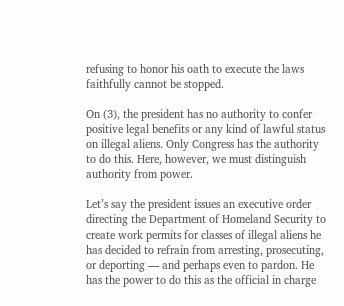refusing to honor his oath to execute the laws faithfully cannot be stopped.

On (3), the president has no authority to confer positive legal benefits or any kind of lawful status on illegal aliens. Only Congress has the authority to do this. Here, however, we must distinguish authority from power.

Let’s say the president issues an executive order directing the Department of Homeland Security to create work permits for classes of illegal aliens he has decided to refrain from arresting, prosecuting, or deporting — and perhaps even to pardon. He has the power to do this as the official in charge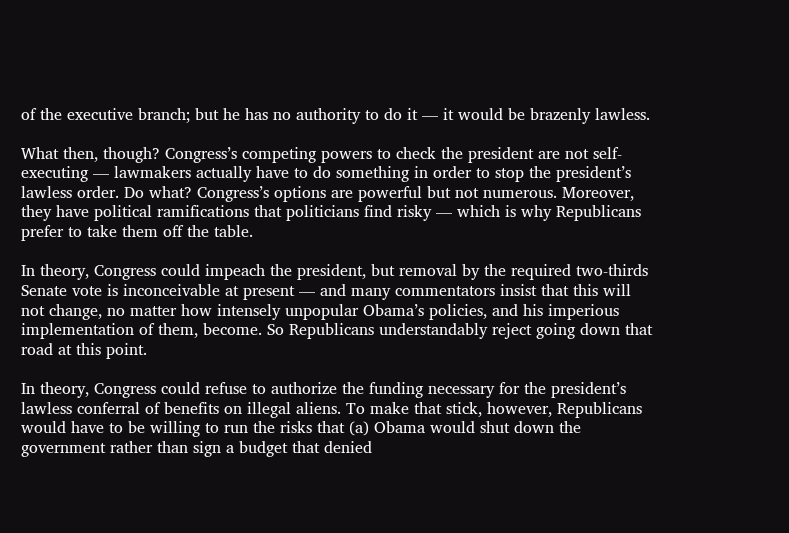of the executive branch; but he has no authority to do it — it would be brazenly lawless.

What then, though? Congress’s competing powers to check the president are not self-executing — lawmakers actually have to do something in order to stop the president’s lawless order. Do what? Congress’s options are powerful but not numerous. Moreover, they have political ramifications that politicians find risky — which is why Republicans prefer to take them off the table.

In theory, Congress could impeach the president, but removal by the required two-thirds Senate vote is inconceivable at present — and many commentators insist that this will not change, no matter how intensely unpopular Obama’s policies, and his imperious implementation of them, become. So Republicans understandably reject going down that road at this point.

In theory, Congress could refuse to authorize the funding necessary for the president’s lawless conferral of benefits on illegal aliens. To make that stick, however, Republicans would have to be willing to run the risks that (a) Obama would shut down the government rather than sign a budget that denied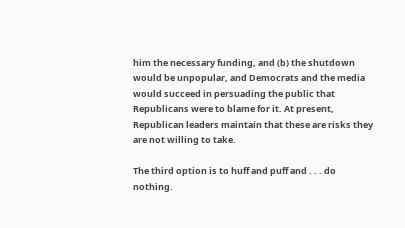him the necessary funding, and (b) the shutdown would be unpopular, and Democrats and the media would succeed in persuading the public that Republicans were to blame for it. At present, Republican leaders maintain that these are risks they are not willing to take.

The third option is to huff and puff and . . . do nothing.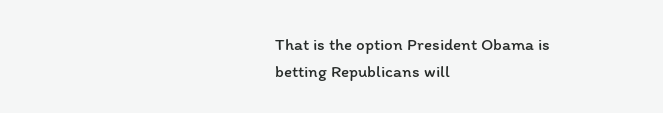That is the option President Obama is betting Republicans will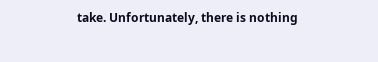take. Unfortunately, there is nothing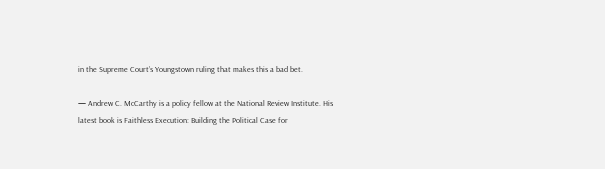in the Supreme Court’s Youngstown ruling that makes this a bad bet.

— Andrew C. McCarthy is a policy fellow at the National Review Institute. His latest book is Faithless Execution: Building the Political Case for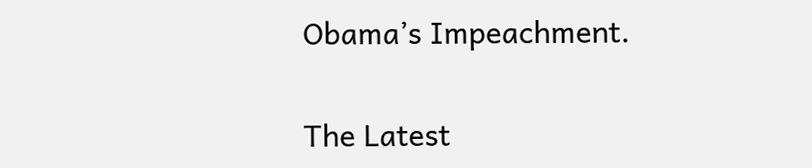Obama’s Impeachment.


The Latest